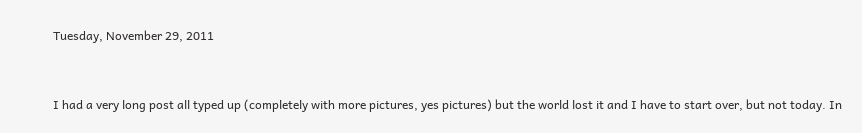Tuesday, November 29, 2011



I had a very long post all typed up (completely with more pictures, yes pictures) but the world lost it and I have to start over, but not today. In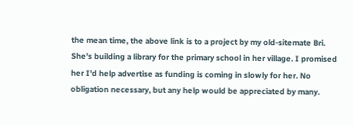the mean time, the above link is to a project by my old-sitemate Bri. She's building a library for the primary school in her village. I promised her I'd help advertise as funding is coming in slowly for her. No obligation necessary, but any help would be appreciated by many.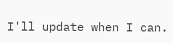I'll update when I can.